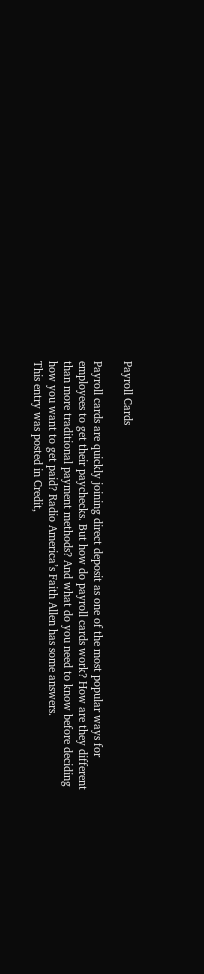Payroll Cards

Payroll cards are quickly joining direct deposit as one of the most popular ways for employees to get their paychecks. But how do payroll cards work? How are they different than more traditional payment methods? And what do you need to know before deciding how you want to get paid? Radio America’s Faith Allen has some answers.
This entry was posted in Credit,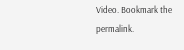Video. Bookmark the permalink.